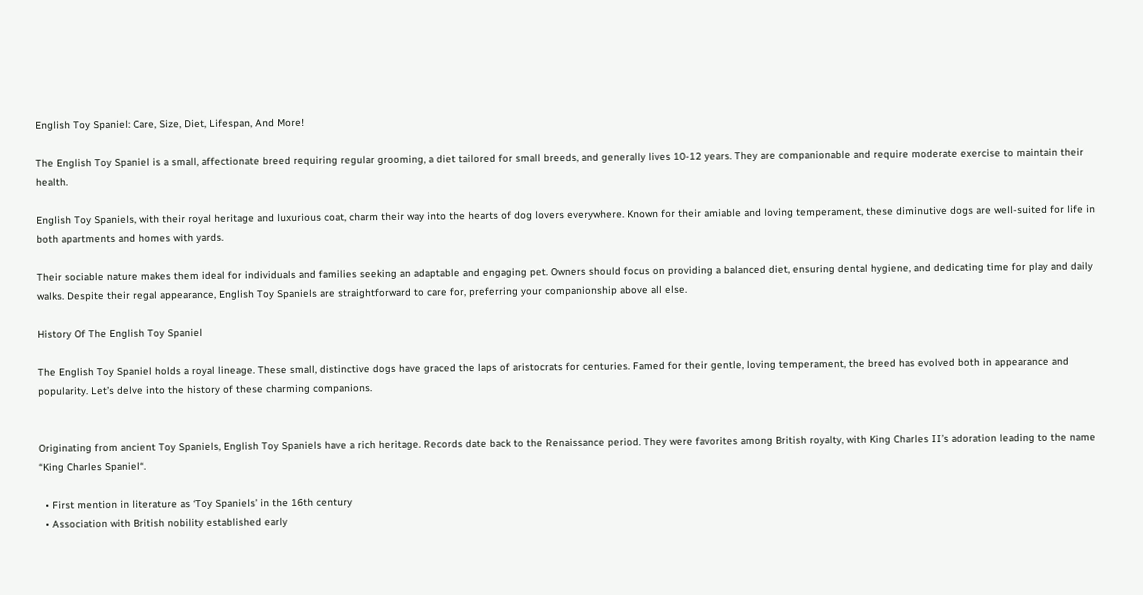English Toy Spaniel: Care, Size, Diet, Lifespan, And More!

The English Toy Spaniel is a small, affectionate breed requiring regular grooming, a diet tailored for small breeds, and generally lives 10-12 years. They are companionable and require moderate exercise to maintain their health.

English Toy Spaniels, with their royal heritage and luxurious coat, charm their way into the hearts of dog lovers everywhere. Known for their amiable and loving temperament, these diminutive dogs are well-suited for life in both apartments and homes with yards.

Their sociable nature makes them ideal for individuals and families seeking an adaptable and engaging pet. Owners should focus on providing a balanced diet, ensuring dental hygiene, and dedicating time for play and daily walks. Despite their regal appearance, English Toy Spaniels are straightforward to care for, preferring your companionship above all else.

History Of The English Toy Spaniel

The English Toy Spaniel holds a royal lineage. These small, distinctive dogs have graced the laps of aristocrats for centuries. Famed for their gentle, loving temperament, the breed has evolved both in appearance and popularity. Let’s delve into the history of these charming companions.


Originating from ancient Toy Spaniels, English Toy Spaniels have a rich heritage. Records date back to the Renaissance period. They were favorites among British royalty, with King Charles II’s adoration leading to the name “King Charles Spaniel“.

  • First mention in literature as ‘Toy Spaniels’ in the 16th century
  • Association with British nobility established early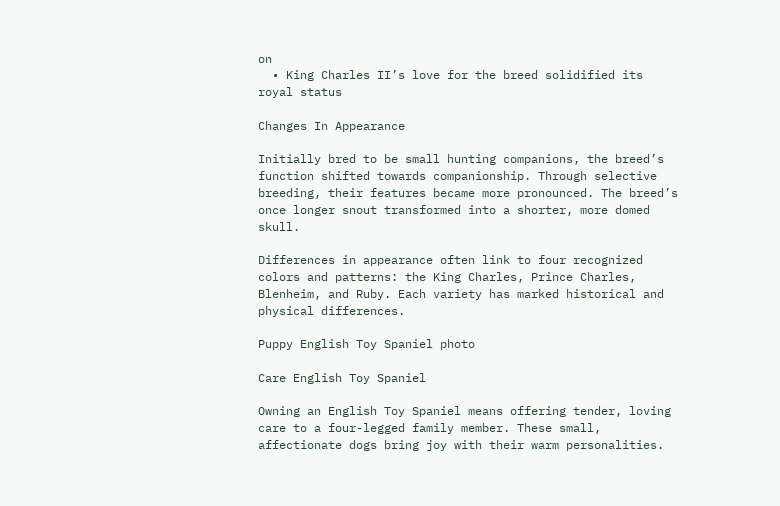on
  • King Charles II’s love for the breed solidified its royal status

Changes In Appearance

Initially bred to be small hunting companions, the breed’s function shifted towards companionship. Through selective breeding, their features became more pronounced. The breed’s once longer snout transformed into a shorter, more domed skull.

Differences in appearance often link to four recognized colors and patterns: the King Charles, Prince Charles, Blenheim, and Ruby. Each variety has marked historical and physical differences.

Puppy English Toy Spaniel photo

Care English Toy Spaniel

Owning an English Toy Spaniel means offering tender, loving care to a four-legged family member. These small, affectionate dogs bring joy with their warm personalities.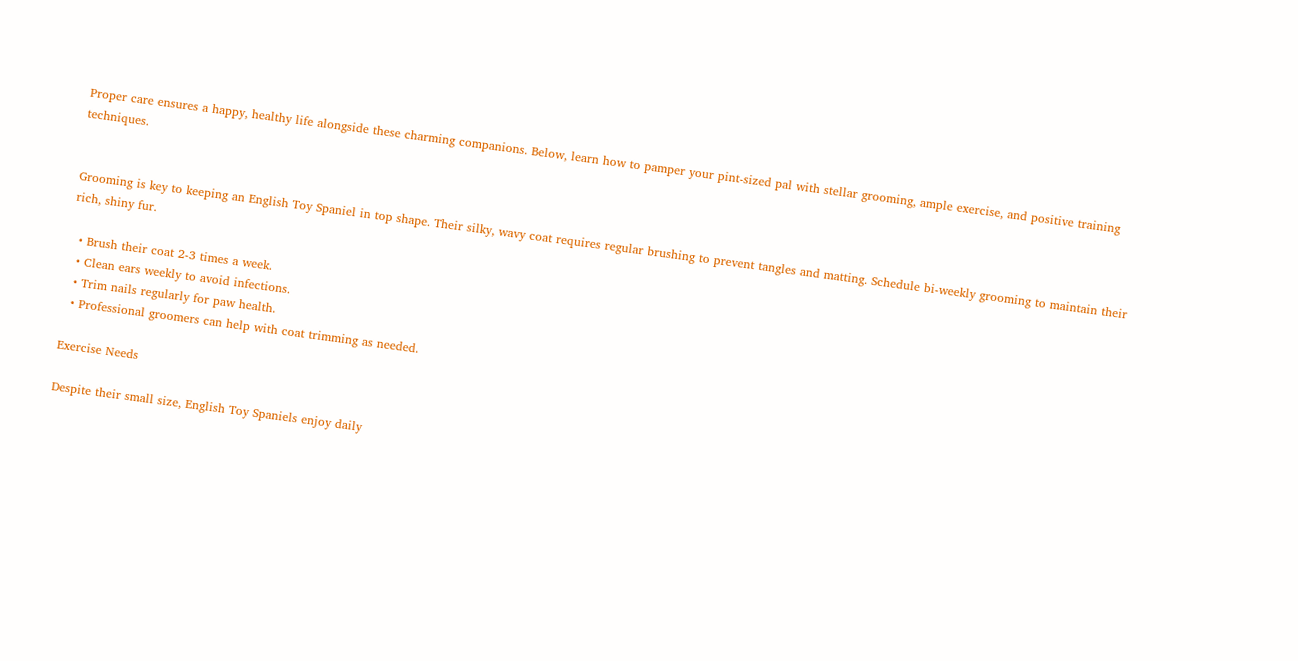Proper care ensures a happy, healthy life alongside these charming companions. Below, learn how to pamper your pint-sized pal with stellar grooming, ample exercise, and positive training techniques.


Grooming is key to keeping an English Toy Spaniel in top shape. Their silky, wavy coat requires regular brushing to prevent tangles and matting. Schedule bi-weekly grooming to maintain their rich, shiny fur.

  • Brush their coat 2-3 times a week.
  • Clean ears weekly to avoid infections.
  • Trim nails regularly for paw health.
  • Professional groomers can help with coat trimming as needed.

Exercise Needs

Despite their small size, English Toy Spaniels enjoy daily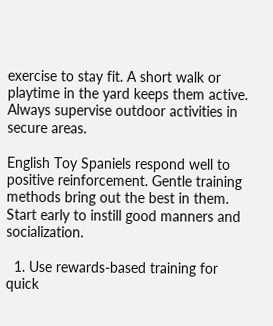exercise to stay fit. A short walk or playtime in the yard keeps them active. Always supervise outdoor activities in secure areas.

English Toy Spaniels respond well to positive reinforcement. Gentle training methods bring out the best in them. Start early to instill good manners and socialization.

  1. Use rewards-based training for quick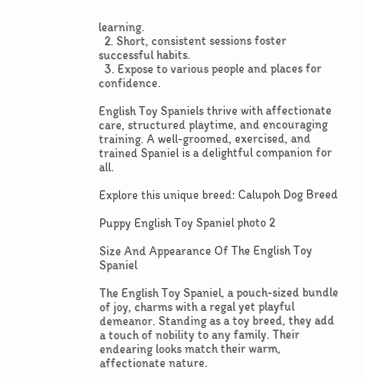learning.
  2. Short, consistent sessions foster successful habits.
  3. Expose to various people and places for confidence.

English Toy Spaniels thrive with affectionate care, structured playtime, and encouraging training. A well-groomed, exercised, and trained Spaniel is a delightful companion for all.

Explore this unique breed: Calupoh Dog Breed

Puppy English Toy Spaniel photo 2

Size And Appearance Of The English Toy Spaniel

The English Toy Spaniel, a pouch-sized bundle of joy, charms with a regal yet playful demeanor. Standing as a toy breed, they add a touch of nobility to any family. Their endearing looks match their warm, affectionate nature.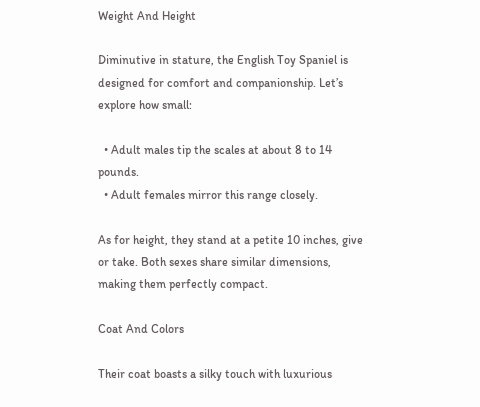Weight And Height

Diminutive in stature, the English Toy Spaniel is designed for comfort and companionship. Let’s explore how small:

  • Adult males tip the scales at about 8 to 14 pounds.
  • Adult females mirror this range closely.

As for height, they stand at a petite 10 inches, give or take. Both sexes share similar dimensions, making them perfectly compact.

Coat And Colors

Their coat boasts a silky touch with luxurious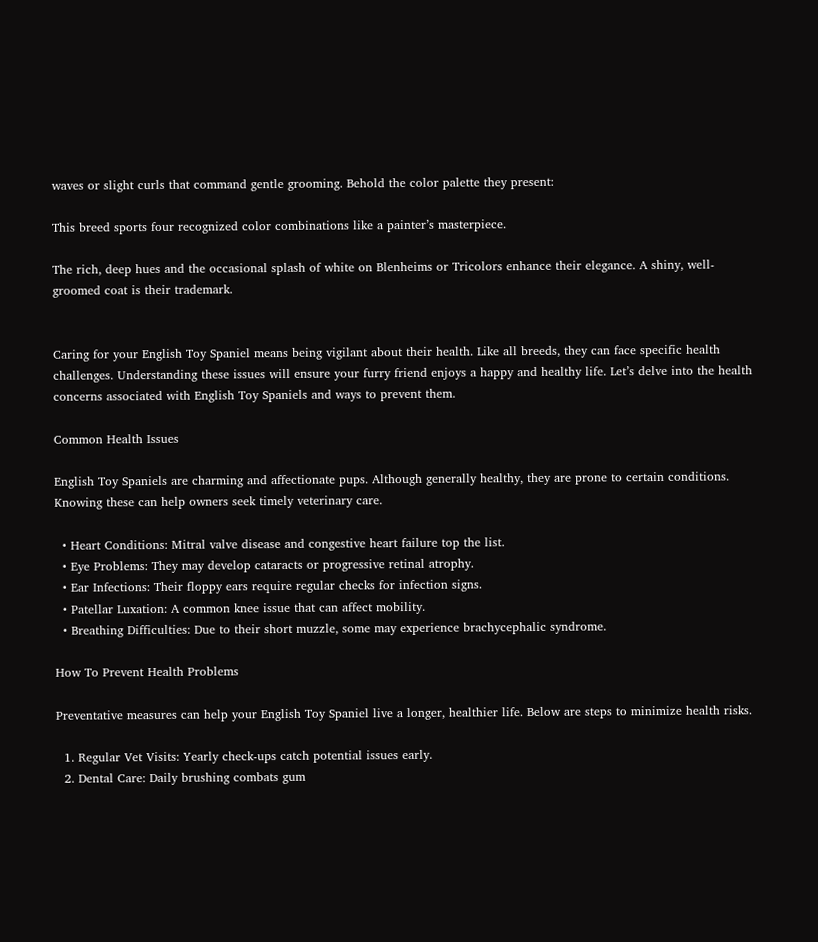waves or slight curls that command gentle grooming. Behold the color palette they present:

This breed sports four recognized color combinations like a painter’s masterpiece.

The rich, deep hues and the occasional splash of white on Blenheims or Tricolors enhance their elegance. A shiny, well-groomed coat is their trademark.


Caring for your English Toy Spaniel means being vigilant about their health. Like all breeds, they can face specific health challenges. Understanding these issues will ensure your furry friend enjoys a happy and healthy life. Let’s delve into the health concerns associated with English Toy Spaniels and ways to prevent them.

Common Health Issues

English Toy Spaniels are charming and affectionate pups. Although generally healthy, they are prone to certain conditions. Knowing these can help owners seek timely veterinary care.

  • Heart Conditions: Mitral valve disease and congestive heart failure top the list.
  • Eye Problems: They may develop cataracts or progressive retinal atrophy.
  • Ear Infections: Their floppy ears require regular checks for infection signs.
  • Patellar Luxation: A common knee issue that can affect mobility.
  • Breathing Difficulties: Due to their short muzzle, some may experience brachycephalic syndrome.

How To Prevent Health Problems

Preventative measures can help your English Toy Spaniel live a longer, healthier life. Below are steps to minimize health risks.

  1. Regular Vet Visits: Yearly check-ups catch potential issues early.
  2. Dental Care: Daily brushing combats gum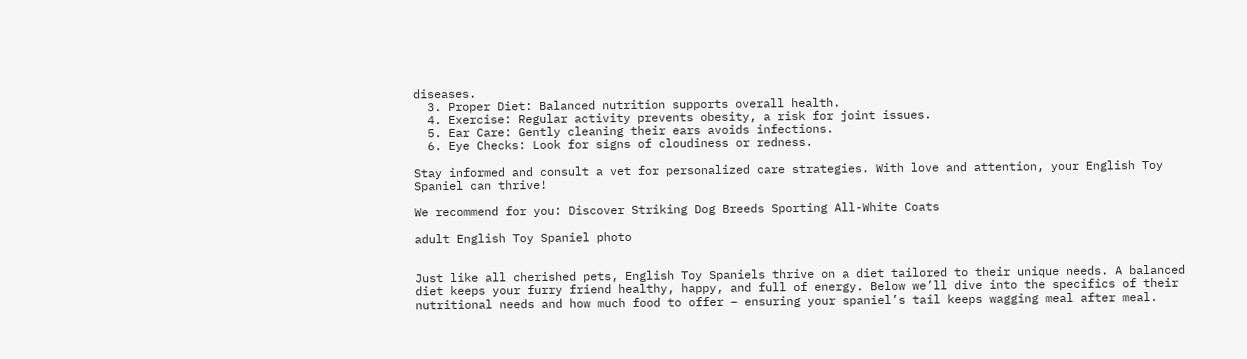diseases.
  3. Proper Diet: Balanced nutrition supports overall health.
  4. Exercise: Regular activity prevents obesity, a risk for joint issues.
  5. Ear Care: Gently cleaning their ears avoids infections.
  6. Eye Checks: Look for signs of cloudiness or redness.

Stay informed and consult a vet for personalized care strategies. With love and attention, your English Toy Spaniel can thrive!

We recommend for you: Discover Striking Dog Breeds Sporting All-White Coats

adult English Toy Spaniel photo


Just like all cherished pets, English Toy Spaniels thrive on a diet tailored to their unique needs. A balanced diet keeps your furry friend healthy, happy, and full of energy. Below we’ll dive into the specifics of their nutritional needs and how much food to offer – ensuring your spaniel’s tail keeps wagging meal after meal.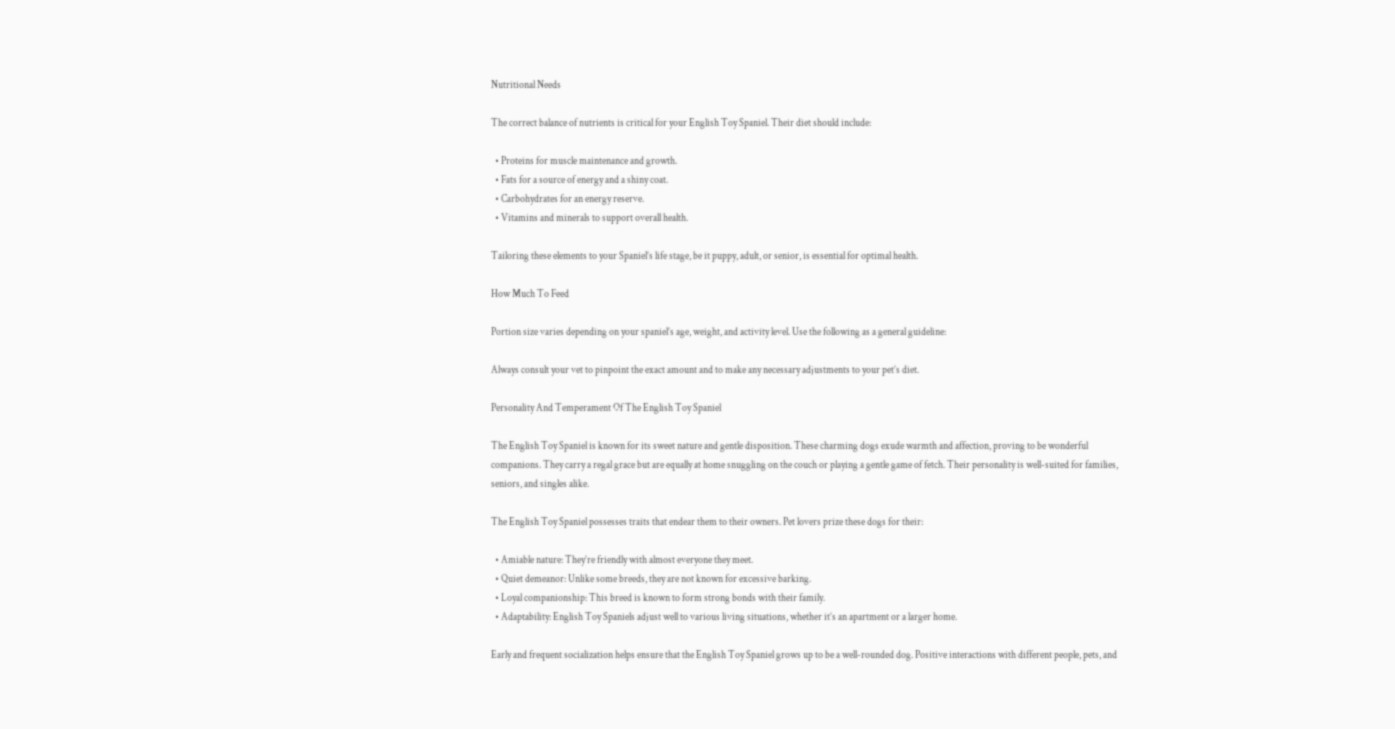Nutritional Needs

The correct balance of nutrients is critical for your English Toy Spaniel. Their diet should include:

  • Proteins for muscle maintenance and growth.
  • Fats for a source of energy and a shiny coat.
  • Carbohydrates for an energy reserve.
  • Vitamins and minerals to support overall health.

Tailoring these elements to your Spaniel’s life stage, be it puppy, adult, or senior, is essential for optimal health.

How Much To Feed

Portion size varies depending on your spaniel’s age, weight, and activity level. Use the following as a general guideline:

Always consult your vet to pinpoint the exact amount and to make any necessary adjustments to your pet’s diet.

Personality And Temperament Of The English Toy Spaniel

The English Toy Spaniel is known for its sweet nature and gentle disposition. These charming dogs exude warmth and affection, proving to be wonderful companions. They carry a regal grace but are equally at home snuggling on the couch or playing a gentle game of fetch. Their personality is well-suited for families, seniors, and singles alike.

The English Toy Spaniel possesses traits that endear them to their owners. Pet lovers prize these dogs for their:

  • Amiable nature: They’re friendly with almost everyone they meet.
  • Quiet demeanor: Unlike some breeds, they are not known for excessive barking.
  • Loyal companionship: This breed is known to form strong bonds with their family.
  • Adaptability: English Toy Spaniels adjust well to various living situations, whether it’s an apartment or a larger home.

Early and frequent socialization helps ensure that the English Toy Spaniel grows up to be a well-rounded dog. Positive interactions with different people, pets, and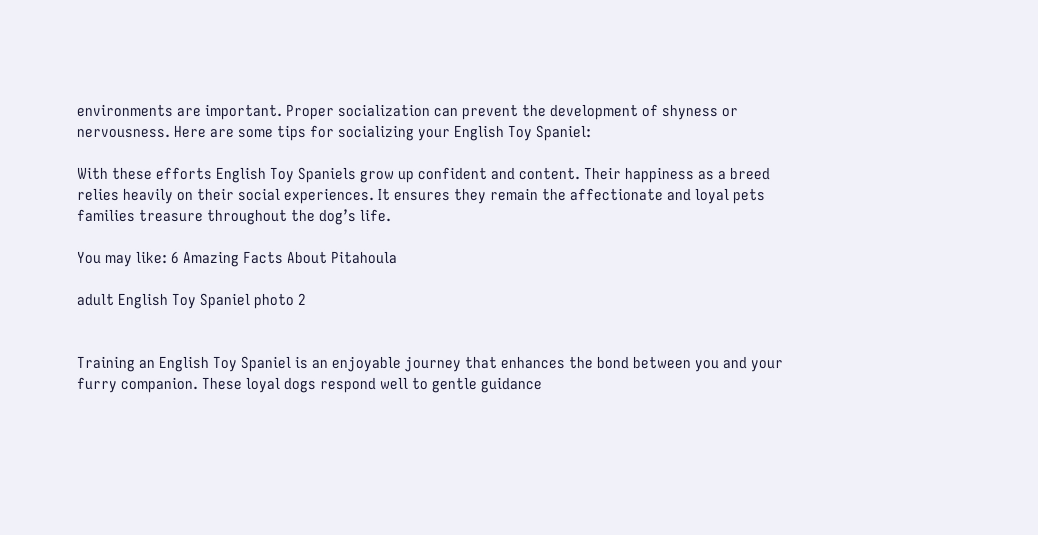environments are important. Proper socialization can prevent the development of shyness or nervousness. Here are some tips for socializing your English Toy Spaniel:

With these efforts English Toy Spaniels grow up confident and content. Their happiness as a breed relies heavily on their social experiences. It ensures they remain the affectionate and loyal pets families treasure throughout the dog’s life.

You may like: 6 Amazing Facts About Pitahoula

adult English Toy Spaniel photo 2


Training an English Toy Spaniel is an enjoyable journey that enhances the bond between you and your furry companion. These loyal dogs respond well to gentle guidance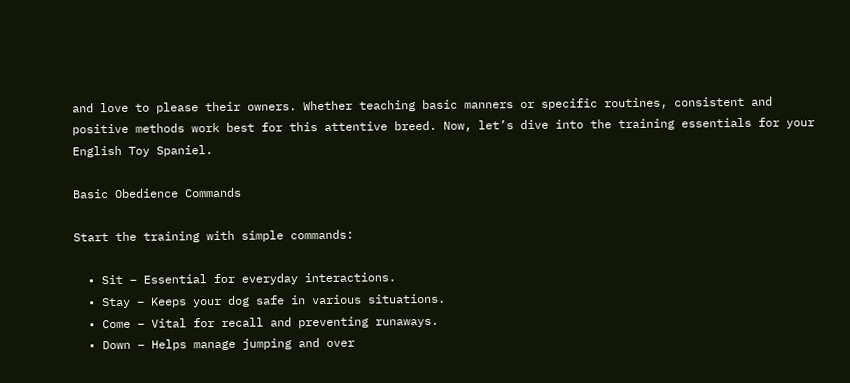and love to please their owners. Whether teaching basic manners or specific routines, consistent and positive methods work best for this attentive breed. Now, let’s dive into the training essentials for your English Toy Spaniel.

Basic Obedience Commands

Start the training with simple commands:

  • Sit – Essential for everyday interactions.
  • Stay – Keeps your dog safe in various situations.
  • Come – Vital for recall and preventing runaways.
  • Down – Helps manage jumping and over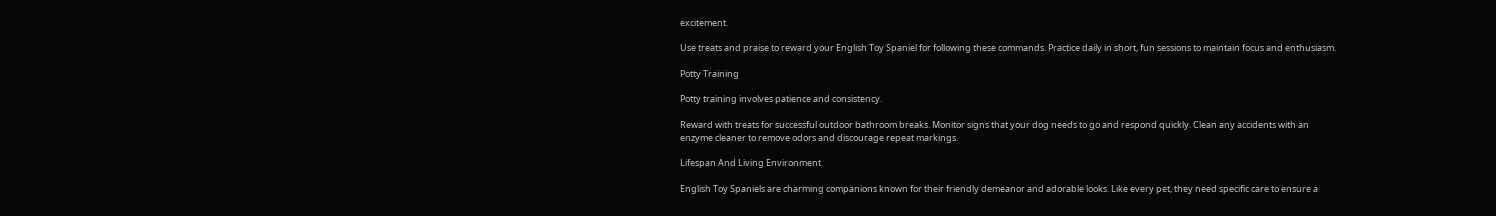excitement.

Use treats and praise to reward your English Toy Spaniel for following these commands. Practice daily in short, fun sessions to maintain focus and enthusiasm.

Potty Training

Potty training involves patience and consistency.

Reward with treats for successful outdoor bathroom breaks. Monitor signs that your dog needs to go and respond quickly. Clean any accidents with an enzyme cleaner to remove odors and discourage repeat markings.

Lifespan And Living Environment

English Toy Spaniels are charming companions known for their friendly demeanor and adorable looks. Like every pet, they need specific care to ensure a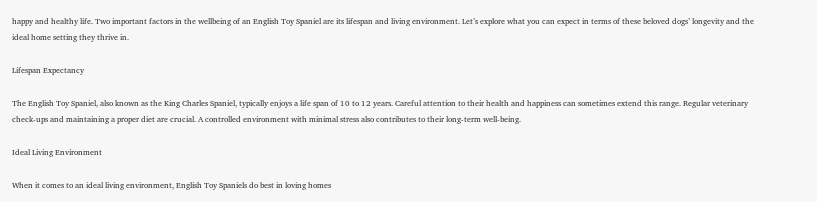happy and healthy life. Two important factors in the wellbeing of an English Toy Spaniel are its lifespan and living environment. Let’s explore what you can expect in terms of these beloved dogs’ longevity and the ideal home setting they thrive in.

Lifespan Expectancy

The English Toy Spaniel, also known as the King Charles Spaniel, typically enjoys a life span of 10 to 12 years. Careful attention to their health and happiness can sometimes extend this range. Regular veterinary check-ups and maintaining a proper diet are crucial. A controlled environment with minimal stress also contributes to their long-term well-being.

Ideal Living Environment

When it comes to an ideal living environment, English Toy Spaniels do best in loving homes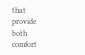that provide both comfort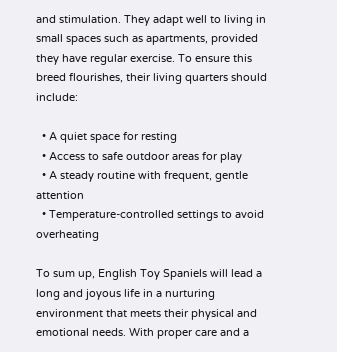and stimulation. They adapt well to living in small spaces such as apartments, provided they have regular exercise. To ensure this breed flourishes, their living quarters should include:

  • A quiet space for resting
  • Access to safe outdoor areas for play
  • A steady routine with frequent, gentle attention
  • Temperature-controlled settings to avoid overheating

To sum up, English Toy Spaniels will lead a long and joyous life in a nurturing environment that meets their physical and emotional needs. With proper care and a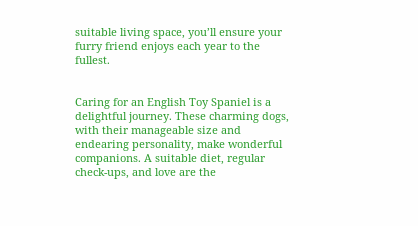suitable living space, you’ll ensure your furry friend enjoys each year to the fullest.


Caring for an English Toy Spaniel is a delightful journey. These charming dogs, with their manageable size and endearing personality, make wonderful companions. A suitable diet, regular check-ups, and love are the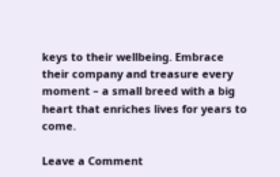keys to their wellbeing. Embrace their company and treasure every moment – a small breed with a big heart that enriches lives for years to come.

Leave a Comment